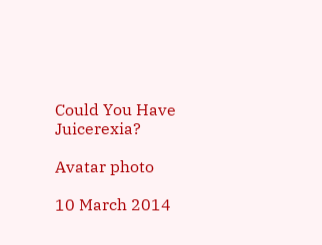Could You Have Juicerexia?

Avatar photo

10 March 2014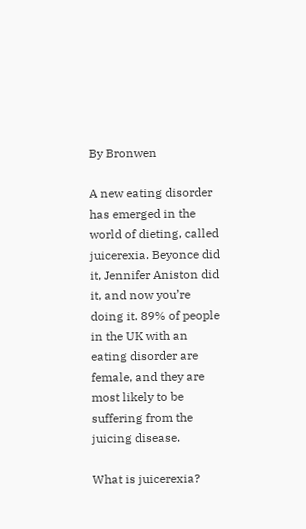By Bronwen

A new eating disorder has emerged in the world of dieting, called juicerexia. Beyonce did it, Jennifer Aniston did it, and now you’re doing it. 89% of people in the UK with an eating disorder are female, and they are most likely to be suffering from the juicing disease.

What is juicerexia?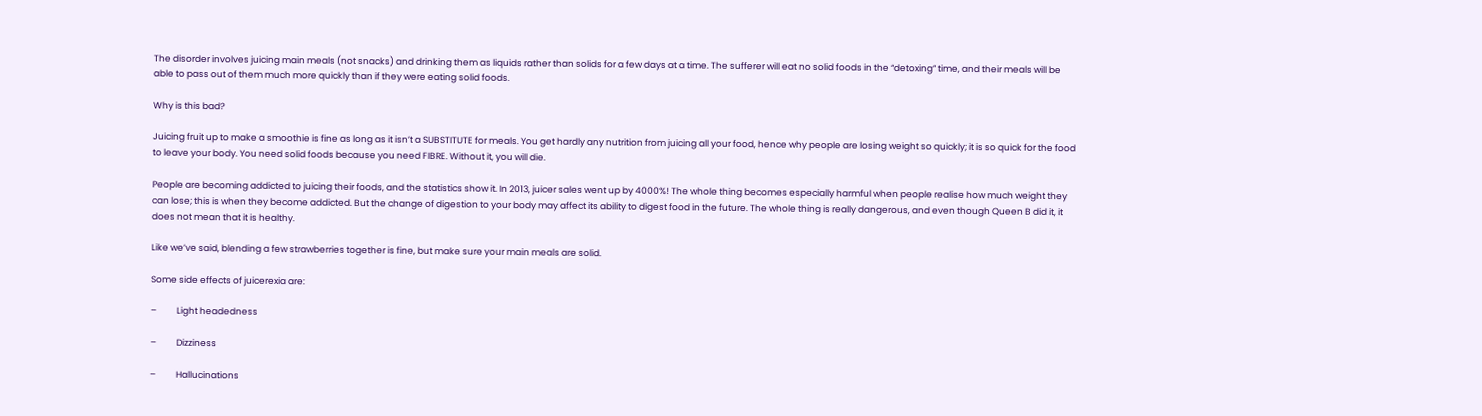The disorder involves juicing main meals (not snacks) and drinking them as liquids rather than solids for a few days at a time. The sufferer will eat no solid foods in the “detoxing” time, and their meals will be able to pass out of them much more quickly than if they were eating solid foods.

Why is this bad?

Juicing fruit up to make a smoothie is fine as long as it isn’t a SUBSTITUTE for meals. You get hardly any nutrition from juicing all your food, hence why people are losing weight so quickly; it is so quick for the food to leave your body. You need solid foods because you need FIBRE. Without it, you will die.

People are becoming addicted to juicing their foods, and the statistics show it. In 2013, juicer sales went up by 4000%! The whole thing becomes especially harmful when people realise how much weight they can lose; this is when they become addicted. But the change of digestion to your body may affect its ability to digest food in the future. The whole thing is really dangerous, and even though Queen B did it, it does not mean that it is healthy.

Like we’ve said, blending a few strawberries together is fine, but make sure your main meals are solid.

Some side effects of juicerexia are:

–          Light headedness

–          Dizziness

–          Hallucinations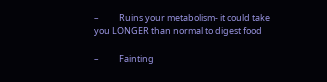–          Ruins your metabolism- it could take you LONGER than normal to digest food

–          Fainting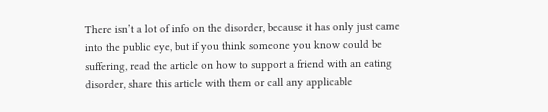There isn’t a lot of info on the disorder, because it has only just came into the public eye, but if you think someone you know could be suffering, read the article on how to support a friend with an eating disorder, share this article with them or call any applicable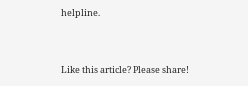helpline.


Like this article? Please share!